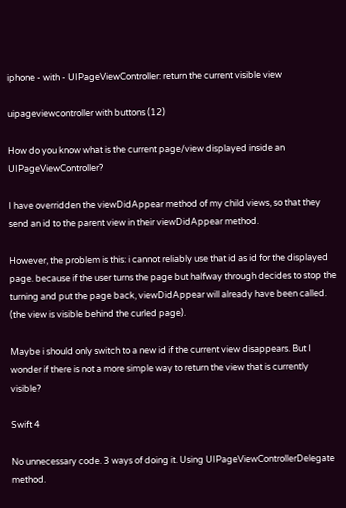iphone - with - UIPageViewController: return the current visible view

uipageviewcontroller with buttons (12)

How do you know what is the current page/view displayed inside an UIPageViewController?

I have overridden the viewDidAppear method of my child views, so that they send an id to the parent view in their viewDidAppear method.

However, the problem is this: i cannot reliably use that id as id for the displayed page. because if the user turns the page but halfway through decides to stop the turning and put the page back, viewDidAppear will already have been called. (the view is visible behind the curled page).

Maybe i should only switch to a new id if the current view disappears. But I wonder if there is not a more simple way to return the view that is currently visible?

Swift 4

No unnecessary code. 3 ways of doing it. Using UIPageViewControllerDelegate method.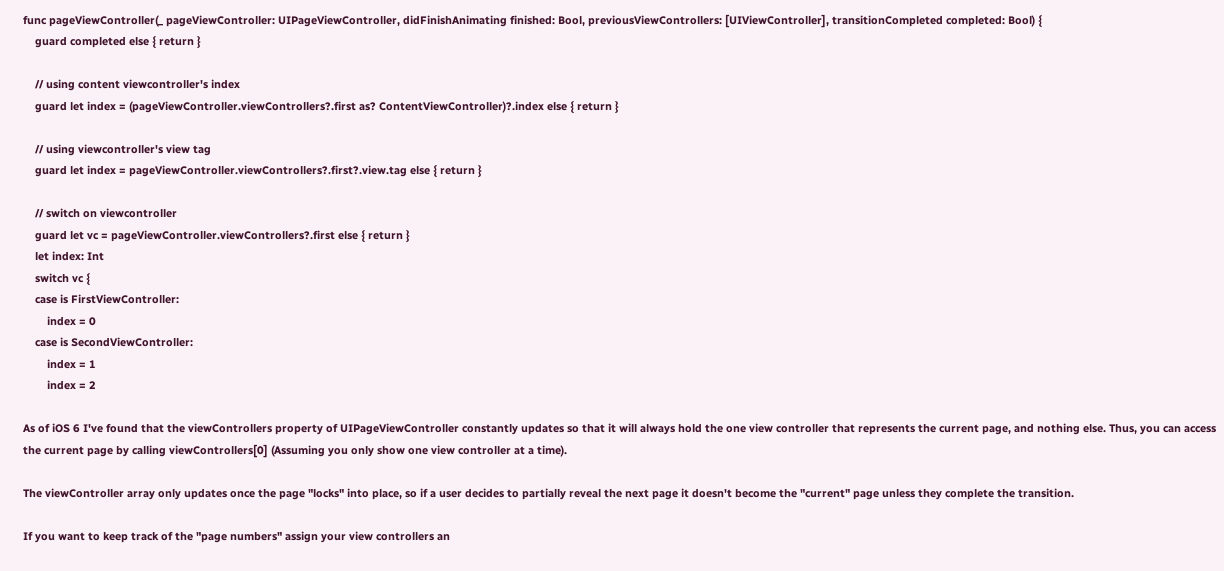func pageViewController(_ pageViewController: UIPageViewController, didFinishAnimating finished: Bool, previousViewControllers: [UIViewController], transitionCompleted completed: Bool) {
    guard completed else { return }

    // using content viewcontroller's index
    guard let index = (pageViewController.viewControllers?.first as? ContentViewController)?.index else { return }

    // using viewcontroller's view tag
    guard let index = pageViewController.viewControllers?.first?.view.tag else { return }

    // switch on viewcontroller
    guard let vc = pageViewController.viewControllers?.first else { return }
    let index: Int
    switch vc {
    case is FirstViewController:
        index = 0
    case is SecondViewController:
        index = 1
        index = 2

As of iOS 6 I've found that the viewControllers property of UIPageViewController constantly updates so that it will always hold the one view controller that represents the current page, and nothing else. Thus, you can access the current page by calling viewControllers[0] (Assuming you only show one view controller at a time).

The viewController array only updates once the page "locks" into place, so if a user decides to partially reveal the next page it doesn't become the "current" page unless they complete the transition.

If you want to keep track of the "page numbers" assign your view controllers an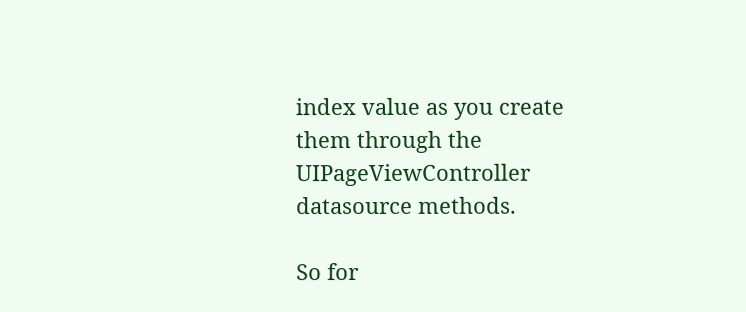index value as you create them through the UIPageViewController datasource methods.

So for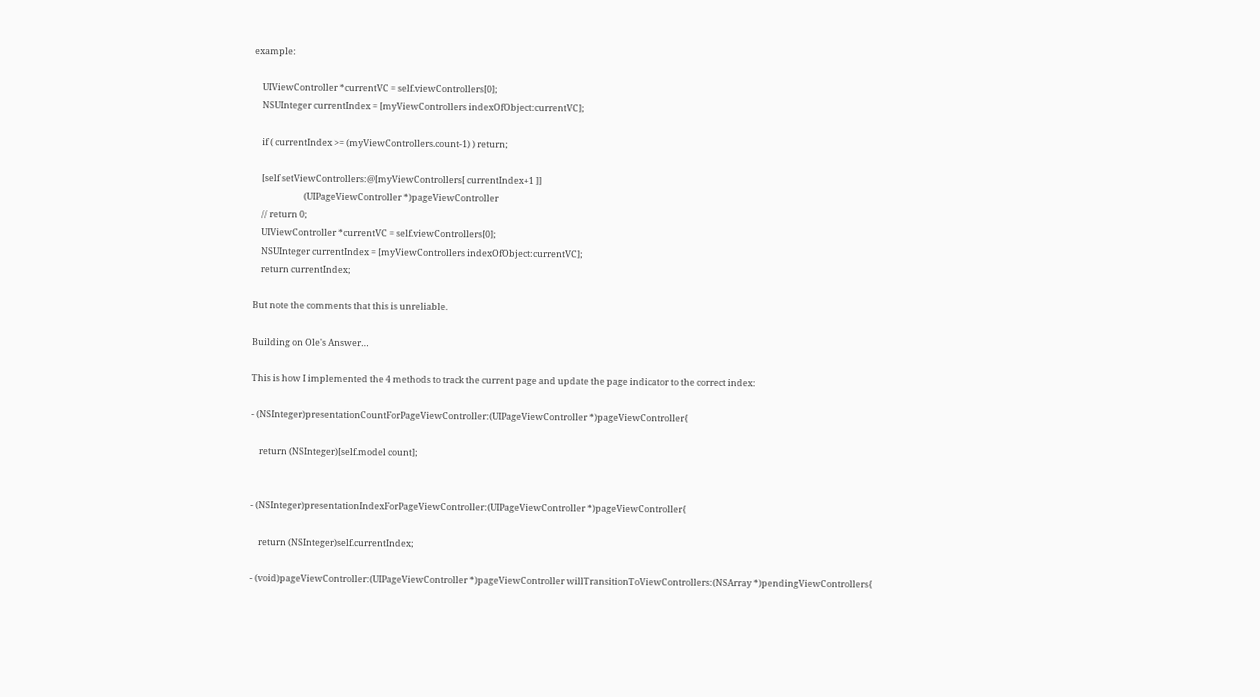example:

    UIViewController *currentVC = self.viewControllers[0];
    NSUInteger currentIndex = [myViewControllers indexOfObject:currentVC];

    if ( currentIndex >= (myViewControllers.count-1) ) return;

    [self setViewControllers:@[myViewControllers[ currentIndex+1 ]]
                         (UIPageViewController *)pageViewController
    // return 0;
    UIViewController *currentVC = self.viewControllers[0];
    NSUInteger currentIndex = [myViewControllers indexOfObject:currentVC];
    return currentIndex;

But note the comments that this is unreliable.

Building on Ole's Answer…

This is how I implemented the 4 methods to track the current page and update the page indicator to the correct index:

- (NSInteger)presentationCountForPageViewController:(UIPageViewController *)pageViewController{

    return (NSInteger)[self.model count];


- (NSInteger)presentationIndexForPageViewController:(UIPageViewController *)pageViewController{

    return (NSInteger)self.currentIndex;

- (void)pageViewController:(UIPageViewController *)pageViewController willTransitionToViewControllers:(NSArray *)pendingViewControllers{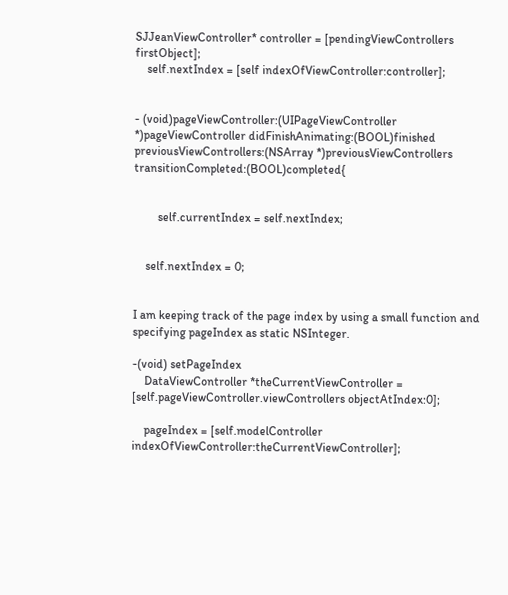SJJeanViewController* controller = [pendingViewControllers firstObject];
    self.nextIndex = [self indexOfViewController:controller];


- (void)pageViewController:(UIPageViewController *)pageViewController didFinishAnimating:(BOOL)finished previousViewControllers:(NSArray *)previousViewControllers transitionCompleted:(BOOL)completed{


        self.currentIndex = self.nextIndex;


    self.nextIndex = 0;


I am keeping track of the page index by using a small function and specifying pageIndex as static NSInteger.

-(void) setPageIndex
    DataViewController *theCurrentViewController = [self.pageViewController.viewControllers objectAtIndex:0];

    pageIndex = [self.modelController indexOfViewController:theCurrentViewController];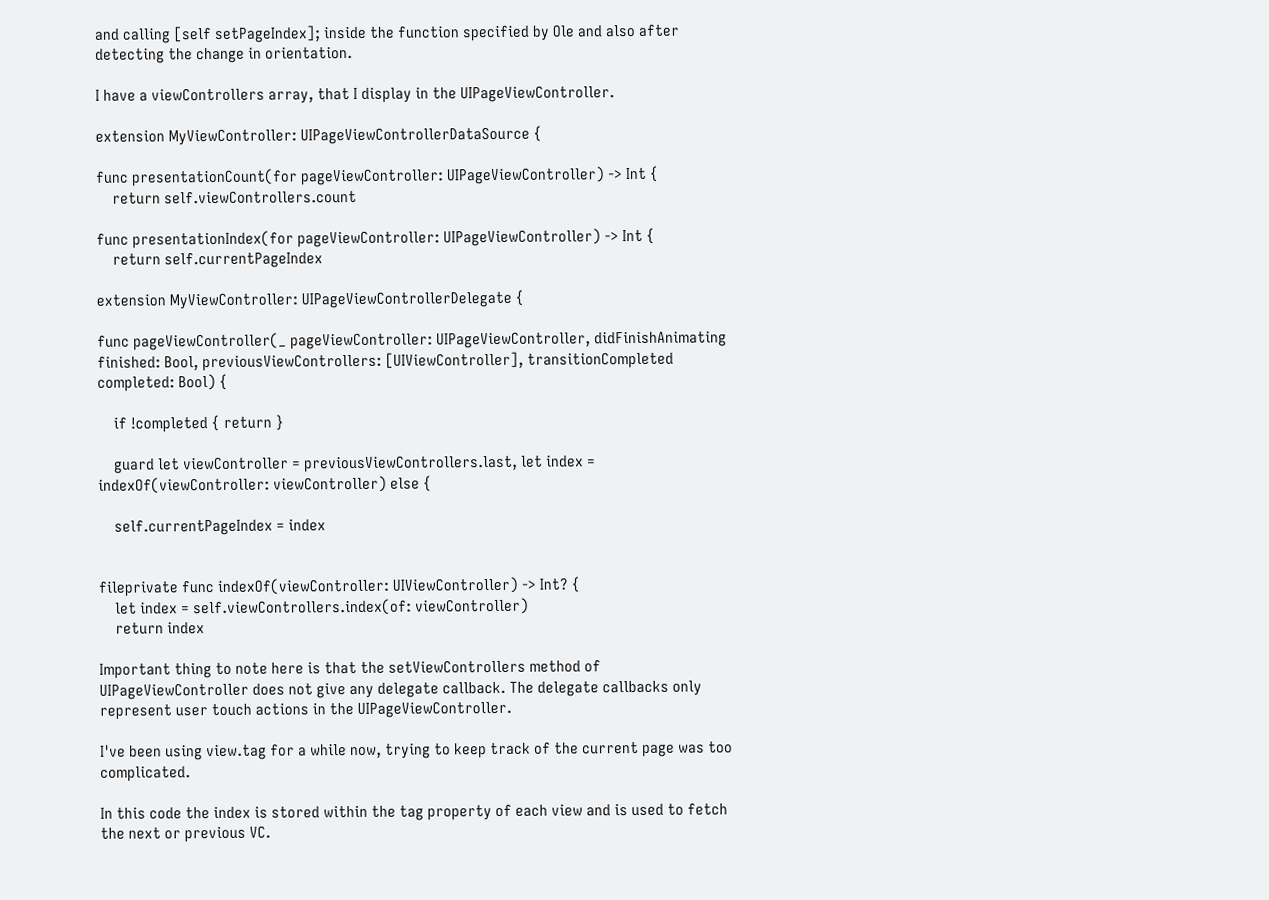and calling [self setPageIndex]; inside the function specified by Ole and also after detecting the change in orientation.

I have a viewControllers array, that I display in the UIPageViewController.

extension MyViewController: UIPageViewControllerDataSource {

func presentationCount(for pageViewController: UIPageViewController) -> Int {
    return self.viewControllers.count

func presentationIndex(for pageViewController: UIPageViewController) -> Int {
    return self.currentPageIndex

extension MyViewController: UIPageViewControllerDelegate {

func pageViewController(_ pageViewController: UIPageViewController, didFinishAnimating finished: Bool, previousViewControllers: [UIViewController], transitionCompleted completed: Bool) {

    if !completed { return }

    guard let viewController = previousViewControllers.last, let index = indexOf(viewController: viewController) else {

    self.currentPageIndex = index


fileprivate func indexOf(viewController: UIViewController) -> Int? {
    let index = self.viewControllers.index(of: viewController)
    return index

Important thing to note here is that the setViewControllers method of UIPageViewController does not give any delegate callback. The delegate callbacks only represent user touch actions in the UIPageViewController.

I've been using view.tag for a while now, trying to keep track of the current page was too complicated.

In this code the index is stored within the tag property of each view and is used to fetch the next or previous VC.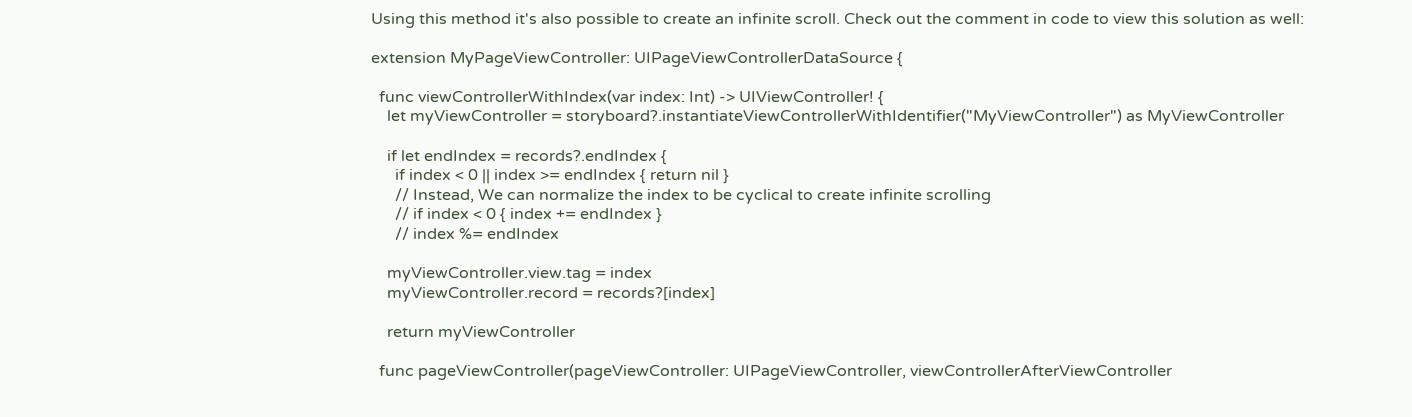Using this method it's also possible to create an infinite scroll. Check out the comment in code to view this solution as well:

extension MyPageViewController: UIPageViewControllerDataSource {

  func viewControllerWithIndex(var index: Int) -> UIViewController! {
    let myViewController = storyboard?.instantiateViewControllerWithIdentifier("MyViewController") as MyViewController

    if let endIndex = records?.endIndex {
      if index < 0 || index >= endIndex { return nil }
      // Instead, We can normalize the index to be cyclical to create infinite scrolling
      // if index < 0 { index += endIndex }
      // index %= endIndex

    myViewController.view.tag = index
    myViewController.record = records?[index]

    return myViewController

  func pageViewController(pageViewController: UIPageViewController, viewControllerAfterViewController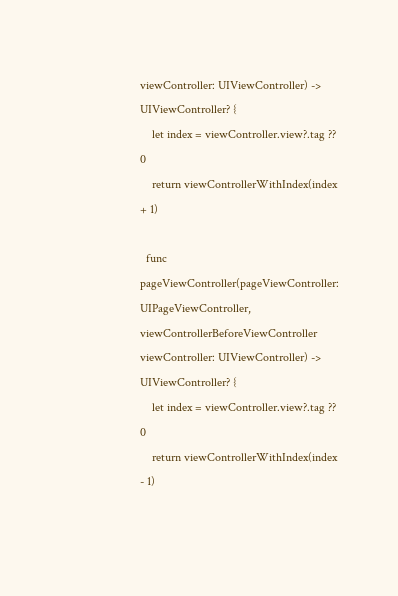viewController: UIViewController) -> UIViewController? {
    let index = viewController.view?.tag ?? 0
    return viewControllerWithIndex(index + 1)

  func pageViewController(pageViewController: UIPageViewController, viewControllerBeforeViewController viewController: UIViewController) -> UIViewController? {
    let index = viewController.view?.tag ?? 0
    return viewControllerWithIndex(index - 1)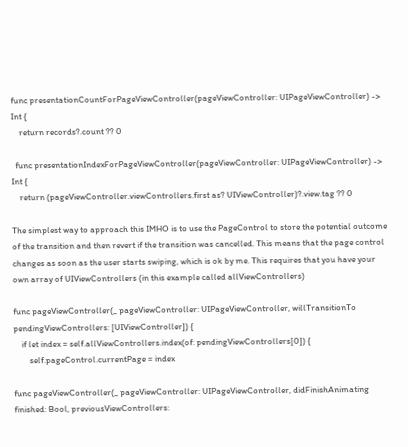func presentationCountForPageViewController(pageViewController: UIPageViewController) -> Int {
    return records?.count ?? 0

  func presentationIndexForPageViewController(pageViewController: UIPageViewController) -> Int {
    return (pageViewController.viewControllers.first as? UIViewController)?.view.tag ?? 0

The simplest way to approach this IMHO is to use the PageControl to store the potential outcome of the transition and then revert if the transition was cancelled. This means that the page control changes as soon as the user starts swiping, which is ok by me. This requires that you have your own array of UIViewControllers (in this example called allViewControllers)

func pageViewController(_ pageViewController: UIPageViewController, willTransitionTo pendingViewControllers: [UIViewController]) {
    if let index = self.allViewControllers.index(of: pendingViewControllers[0]) {
        self.pageControl.currentPage = index

func pageViewController(_ pageViewController: UIPageViewController, didFinishAnimating finished: Bool, previousViewControllers: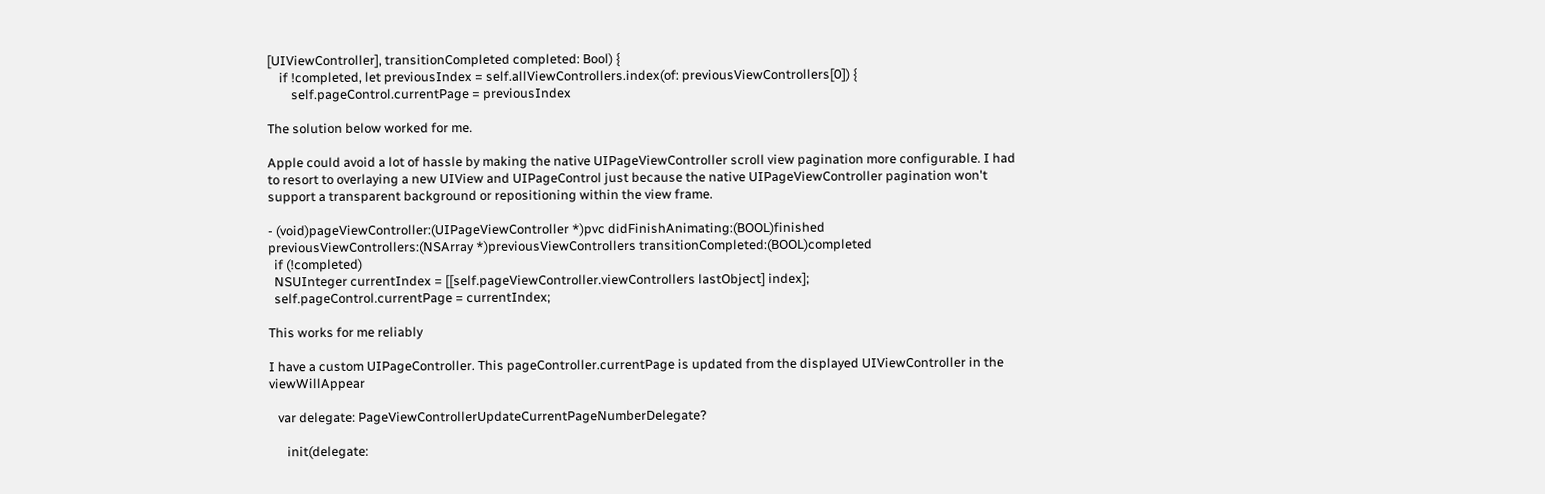[UIViewController], transitionCompleted completed: Bool) {
    if !completed, let previousIndex = self.allViewControllers.index(of: previousViewControllers[0]) {
        self.pageControl.currentPage = previousIndex

The solution below worked for me.

Apple could avoid a lot of hassle by making the native UIPageViewController scroll view pagination more configurable. I had to resort to overlaying a new UIView and UIPageControl just because the native UIPageViewController pagination won't support a transparent background or repositioning within the view frame.

- (void)pageViewController:(UIPageViewController *)pvc didFinishAnimating:(BOOL)finished previousViewControllers:(NSArray *)previousViewControllers transitionCompleted:(BOOL)completed
  if (!completed)
  NSUInteger currentIndex = [[self.pageViewController.viewControllers lastObject] index];
  self.pageControl.currentPage = currentIndex;

This works for me reliably

I have a custom UIPageController. This pageController.currentPage is updated from the displayed UIViewController in the viewWillAppear

   var delegate: PageViewControllerUpdateCurrentPageNumberDelegate?

      init(delegate: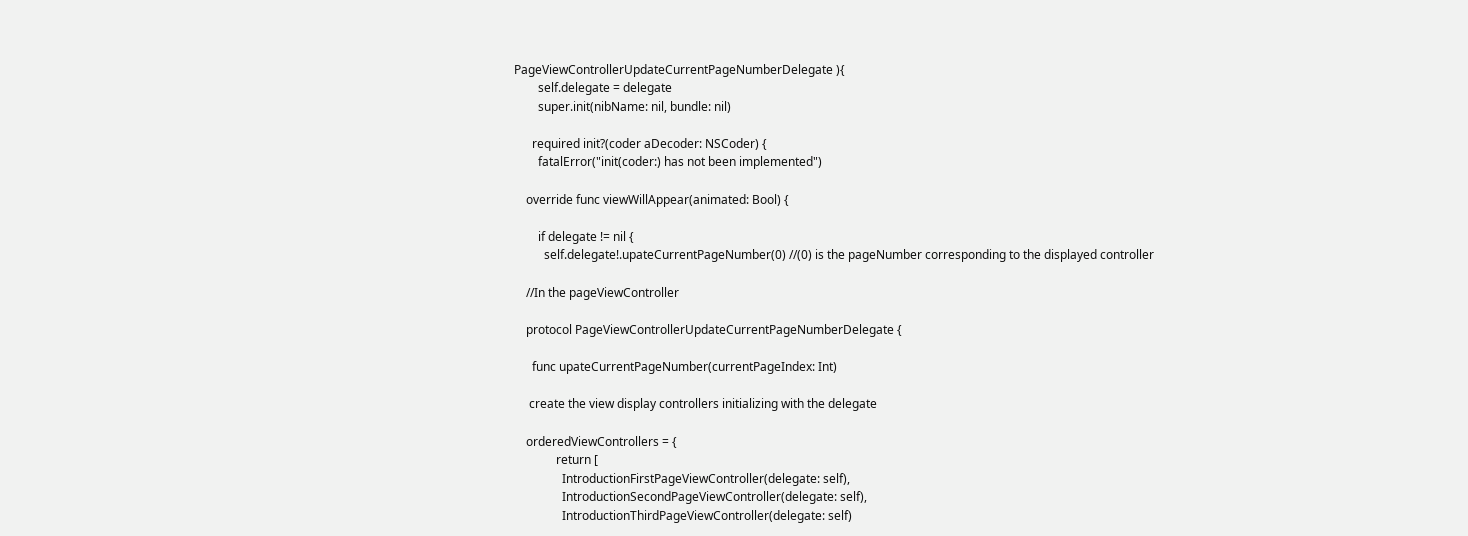PageViewControllerUpdateCurrentPageNumberDelegate ){
        self.delegate = delegate
        super.init(nibName: nil, bundle: nil)

      required init?(coder aDecoder: NSCoder) {
        fatalError("init(coder:) has not been implemented")

    override func viewWillAppear(animated: Bool) {

        if delegate != nil {
          self.delegate!.upateCurrentPageNumber(0) //(0) is the pageNumber corresponding to the displayed controller

    //In the pageViewController

    protocol PageViewControllerUpdateCurrentPageNumberDelegate {

      func upateCurrentPageNumber(currentPageIndex: Int)

     create the view display controllers initializing with the delegate

    orderedViewControllers = {
              return [
                IntroductionFirstPageViewController(delegate: self),
                IntroductionSecondPageViewController(delegate: self),
                IntroductionThirdPageViewController(delegate: self)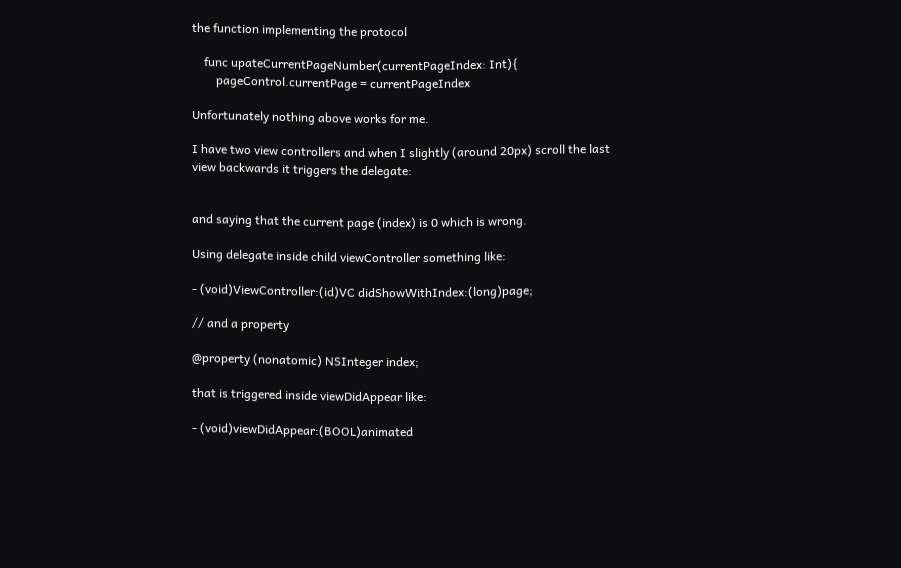the function implementing the protocol

    func upateCurrentPageNumber(currentPageIndex: Int){
        pageControl.currentPage = currentPageIndex

Unfortunately nothing above works for me.

I have two view controllers and when I slightly (around 20px) scroll the last view backwards it triggers the delegate:


and saying that the current page (index) is 0 which is wrong.

Using delegate inside child viewController something like:

- (void)ViewController:(id)VC didShowWithIndex:(long)page;

// and a property

@property (nonatomic) NSInteger index;

that is triggered inside viewDidAppear like:

- (void)viewDidAppear:(BOOL)animated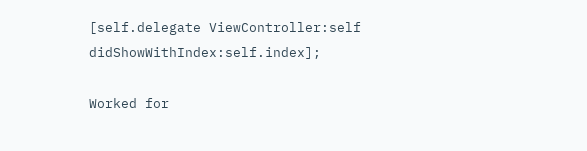[self.delegate ViewController:self didShowWithIndex:self.index];

Worked for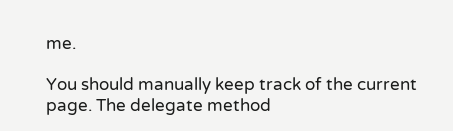me.

You should manually keep track of the current page. The delegate method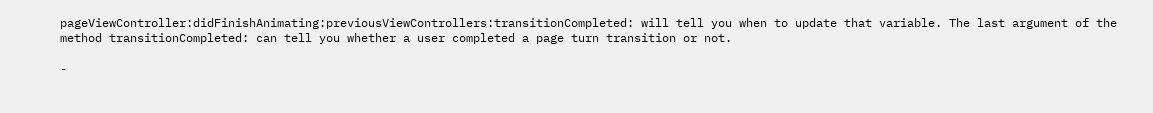pageViewController:didFinishAnimating:previousViewControllers:transitionCompleted: will tell you when to update that variable. The last argument of the method transitionCompleted: can tell you whether a user completed a page turn transition or not.

-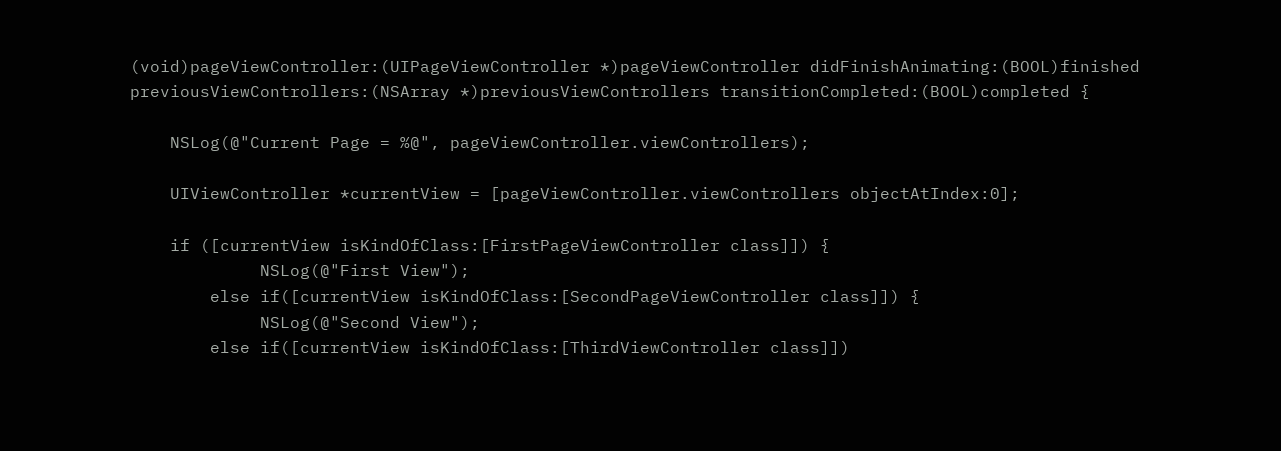(void)pageViewController:(UIPageViewController *)pageViewController didFinishAnimating:(BOOL)finished previousViewControllers:(NSArray *)previousViewControllers transitionCompleted:(BOOL)completed {

    NSLog(@"Current Page = %@", pageViewController.viewControllers);

    UIViewController *currentView = [pageViewController.viewControllers objectAtIndex:0];

    if ([currentView isKindOfClass:[FirstPageViewController class]]) {
             NSLog(@"First View");
        else if([currentView isKindOfClass:[SecondPageViewController class]]) {
             NSLog(@"Second View");
        else if([currentView isKindOfClass:[ThirdViewController class]])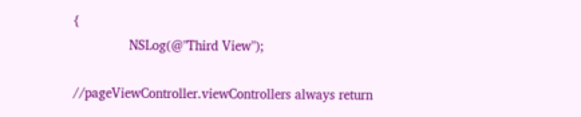{
              NSLog(@"Third View");

//pageViewController.viewControllers always return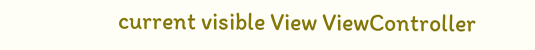current visible View ViewController